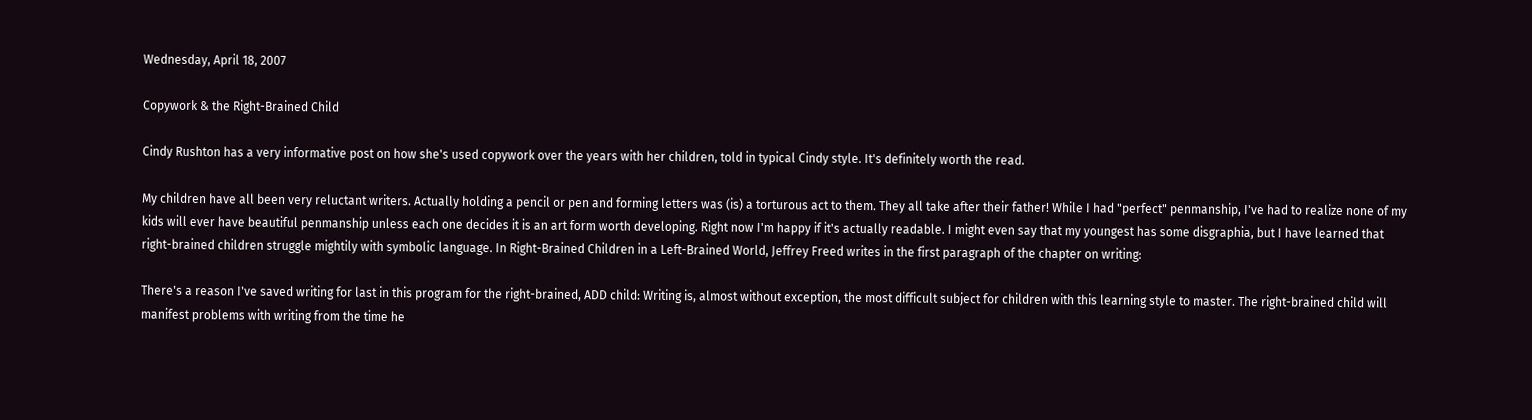Wednesday, April 18, 2007

Copywork & the Right-Brained Child

Cindy Rushton has a very informative post on how she's used copywork over the years with her children, told in typical Cindy style. It's definitely worth the read.

My children have all been very reluctant writers. Actually holding a pencil or pen and forming letters was (is) a torturous act to them. They all take after their father! While I had "perfect" penmanship, I've had to realize none of my kids will ever have beautiful penmanship unless each one decides it is an art form worth developing. Right now I'm happy if it's actually readable. I might even say that my youngest has some disgraphia, but I have learned that right-brained children struggle mightily with symbolic language. In Right-Brained Children in a Left-Brained World, Jeffrey Freed writes in the first paragraph of the chapter on writing:

There's a reason I've saved writing for last in this program for the right-brained, ADD child: Writing is, almost without exception, the most difficult subject for children with this learning style to master. The right-brained child will manifest problems with writing from the time he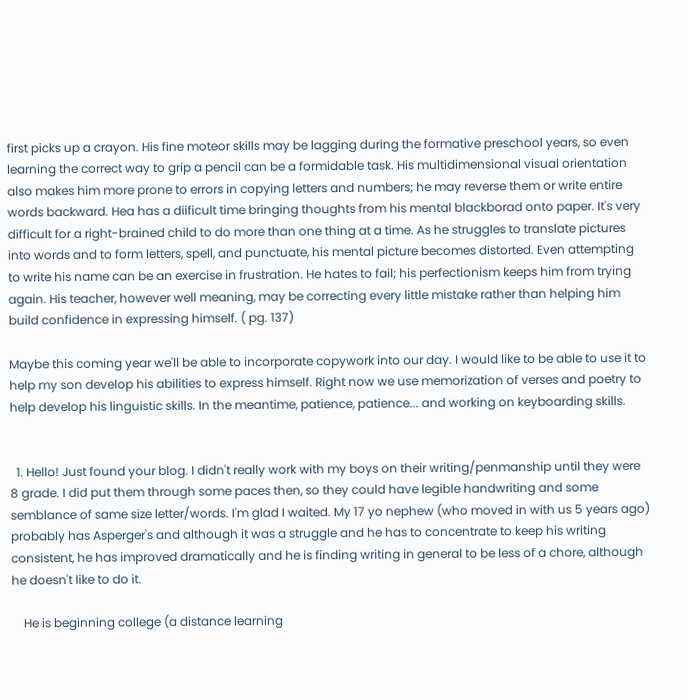first picks up a crayon. His fine moteor skills may be lagging during the formative preschool years, so even learning the correct way to grip a pencil can be a formidable task. His multidimensional visual orientation also makes him more prone to errors in copying letters and numbers; he may reverse them or write entire words backward. Hea has a diificult time bringing thoughts from his mental blackborad onto paper. It's very difficult for a right-brained child to do more than one thing at a time. As he struggles to translate pictures into words and to form letters, spell, and punctuate, his mental picture becomes distorted. Even attempting to write his name can be an exercise in frustration. He hates to fail; his perfectionism keeps him from trying again. His teacher, however well meaning, may be correcting every little mistake rather than helping him build confidence in expressing himself. ( pg. 137)

Maybe this coming year we'll be able to incorporate copywork into our day. I would like to be able to use it to help my son develop his abilities to express himself. Right now we use memorization of verses and poetry to help develop his linguistic skills. In the meantime, patience, patience... and working on keyboarding skills.


  1. Hello! Just found your blog. I didn't really work with my boys on their writing/penmanship until they were 8 grade. I did put them through some paces then, so they could have legible handwriting and some semblance of same size letter/words. I'm glad I waited. My 17 yo nephew (who moved in with us 5 years ago) probably has Asperger's and although it was a struggle and he has to concentrate to keep his writing consistent, he has improved dramatically and he is finding writing in general to be less of a chore, although he doesn't like to do it.

    He is beginning college (a distance learning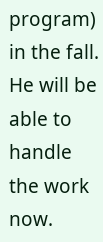program) in the fall. He will be able to handle the work now.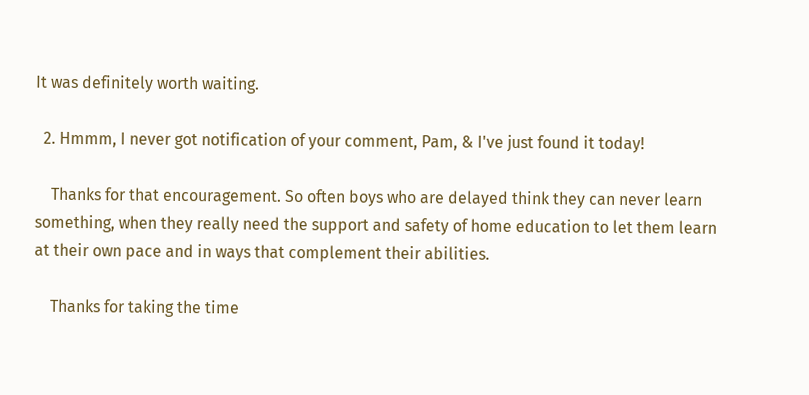It was definitely worth waiting.

  2. Hmmm, I never got notification of your comment, Pam, & I've just found it today!

    Thanks for that encouragement. So often boys who are delayed think they can never learn something, when they really need the support and safety of home education to let them learn at their own pace and in ways that complement their abilities.

    Thanks for taking the time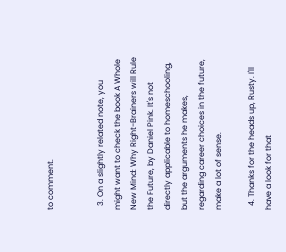to comment.


  3. On a slightly related note, you might want to check the book A Whole New Mind: Why Right-Brainers will Rule the Future, by Daniel Pink. It's not directly applicable to homeschooling, but the arguments he makes, regarding career choices in the future, make a lot of sense.

  4. Thanks for the heads up, Rusty. I'll have a look for that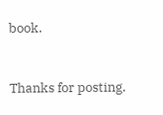book.


Thanks for posting.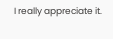I really appreciate it.